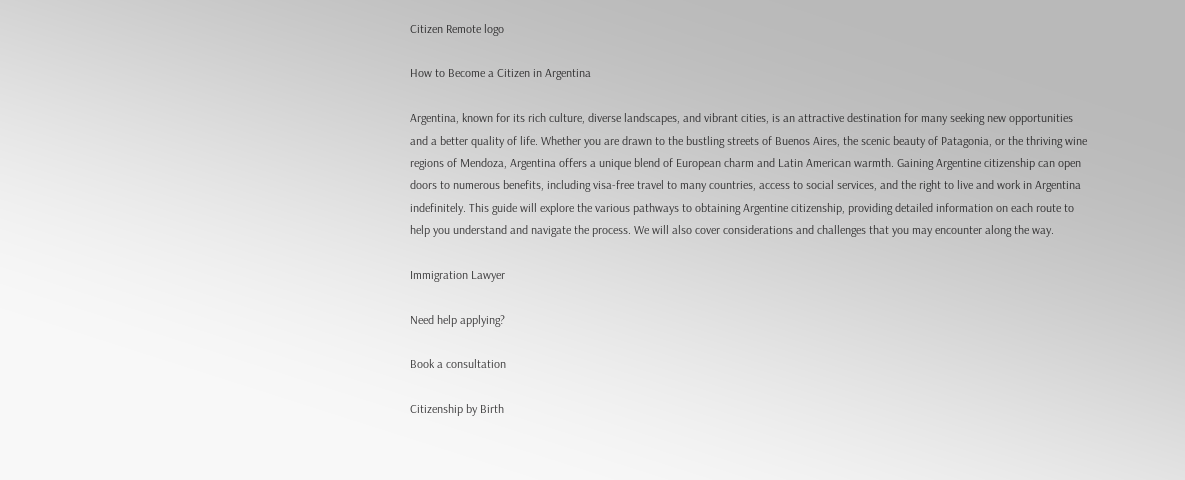Citizen Remote logo

How to Become a Citizen in Argentina

Argentina, known for its rich culture, diverse landscapes, and vibrant cities, is an attractive destination for many seeking new opportunities and a better quality of life. Whether you are drawn to the bustling streets of Buenos Aires, the scenic beauty of Patagonia, or the thriving wine regions of Mendoza, Argentina offers a unique blend of European charm and Latin American warmth. Gaining Argentine citizenship can open doors to numerous benefits, including visa-free travel to many countries, access to social services, and the right to live and work in Argentina indefinitely. This guide will explore the various pathways to obtaining Argentine citizenship, providing detailed information on each route to help you understand and navigate the process. We will also cover considerations and challenges that you may encounter along the way.

Immigration Lawyer

Need help applying?

Book a consultation

Citizenship by Birth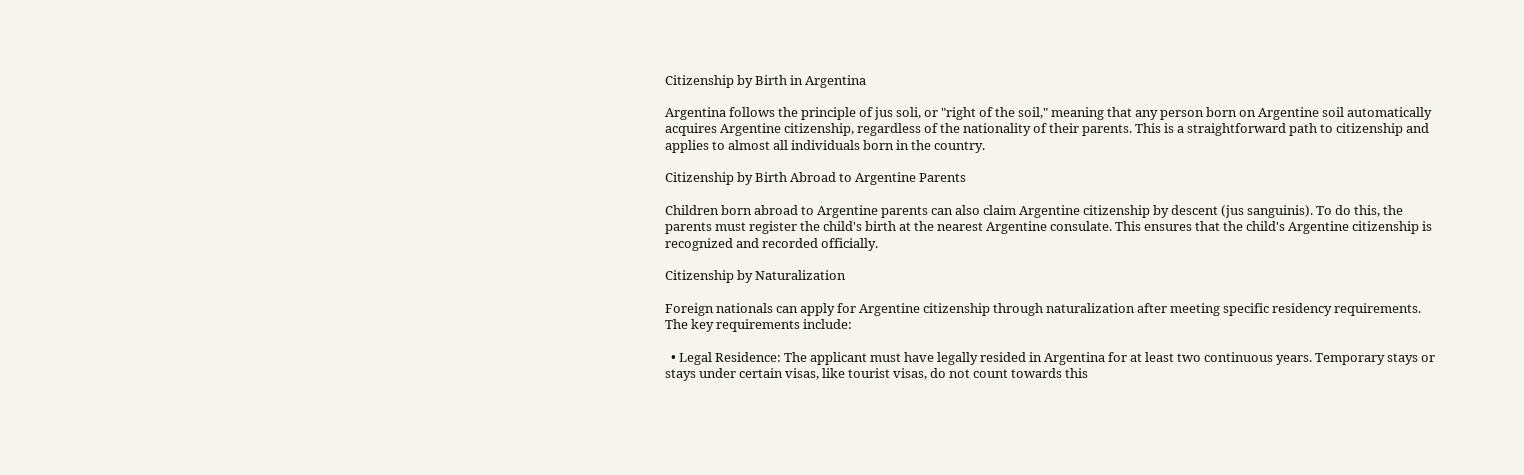Citizenship by Birth in Argentina

Argentina follows the principle of jus soli, or "right of the soil," meaning that any person born on Argentine soil automatically acquires Argentine citizenship, regardless of the nationality of their parents. This is a straightforward path to citizenship and applies to almost all individuals born in the country.

Citizenship by Birth Abroad to Argentine Parents

Children born abroad to Argentine parents can also claim Argentine citizenship by descent (jus sanguinis). To do this, the parents must register the child's birth at the nearest Argentine consulate. This ensures that the child's Argentine citizenship is recognized and recorded officially.

Citizenship by Naturalization

Foreign nationals can apply for Argentine citizenship through naturalization after meeting specific residency requirements. The key requirements include:

  • Legal Residence: The applicant must have legally resided in Argentina for at least two continuous years. Temporary stays or stays under certain visas, like tourist visas, do not count towards this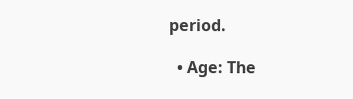period.

  • Age: The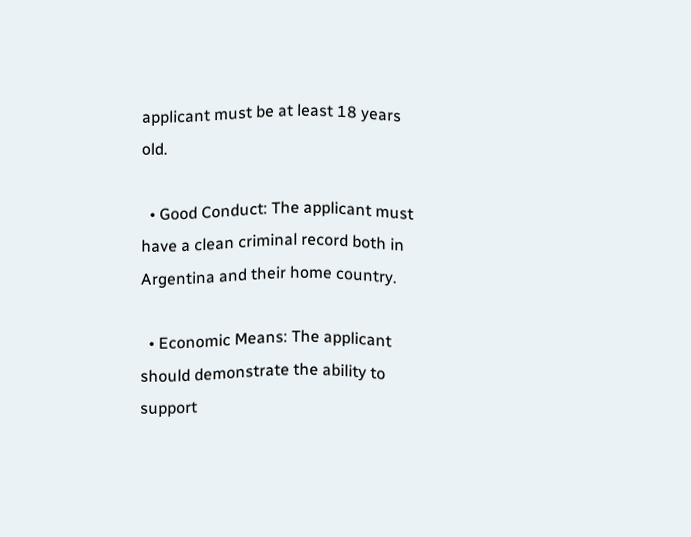applicant must be at least 18 years old.

  • Good Conduct: The applicant must have a clean criminal record both in Argentina and their home country.

  • Economic Means: The applicant should demonstrate the ability to support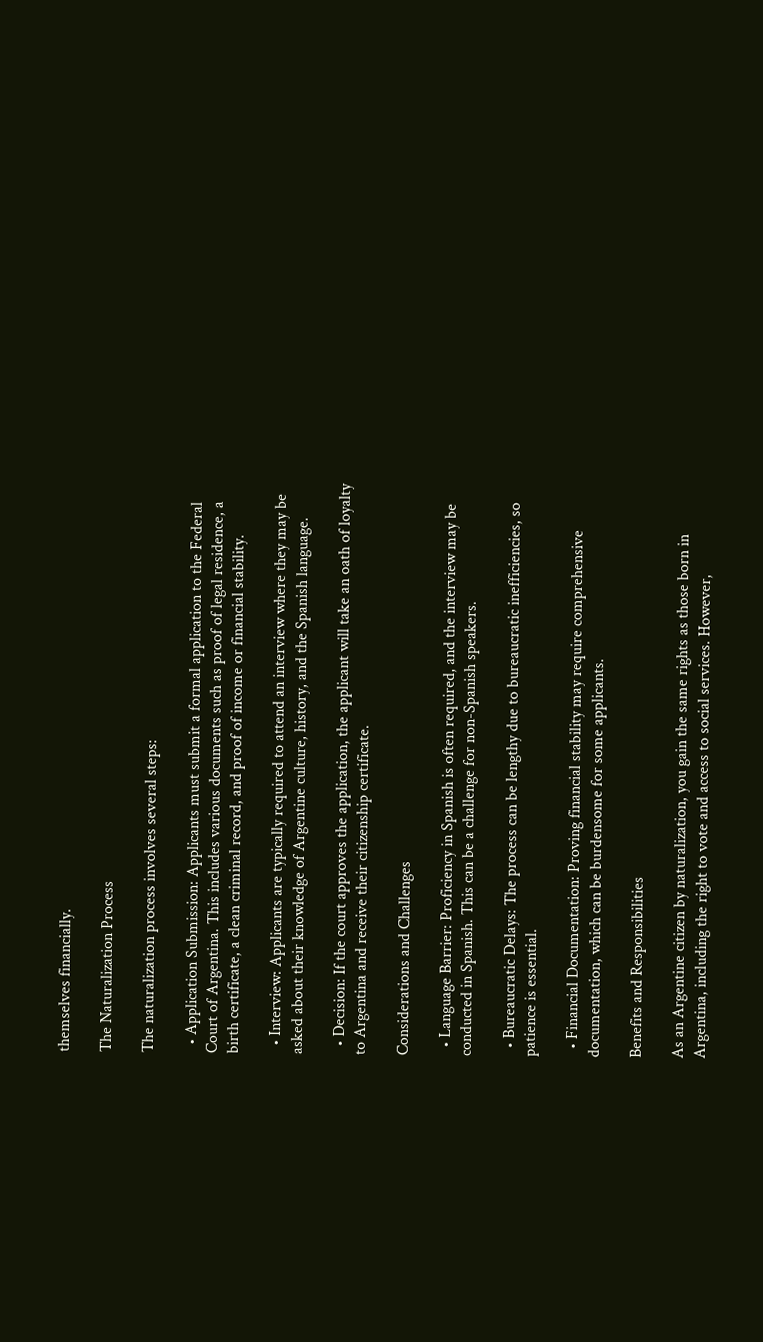themselves financially.

The Naturalization Process

The naturalization process involves several steps:

  • Application Submission: Applicants must submit a formal application to the Federal Court of Argentina. This includes various documents such as proof of legal residence, a birth certificate, a clean criminal record, and proof of income or financial stability.

  • Interview: Applicants are typically required to attend an interview where they may be asked about their knowledge of Argentine culture, history, and the Spanish language.

  • Decision: If the court approves the application, the applicant will take an oath of loyalty to Argentina and receive their citizenship certificate.

Considerations and Challenges

  • Language Barrier: Proficiency in Spanish is often required, and the interview may be conducted in Spanish. This can be a challenge for non-Spanish speakers.

  • Bureaucratic Delays: The process can be lengthy due to bureaucratic inefficiencies, so patience is essential.

  • Financial Documentation: Proving financial stability may require comprehensive documentation, which can be burdensome for some applicants.

Benefits and Responsibilities

As an Argentine citizen by naturalization, you gain the same rights as those born in Argentina, including the right to vote and access to social services. However,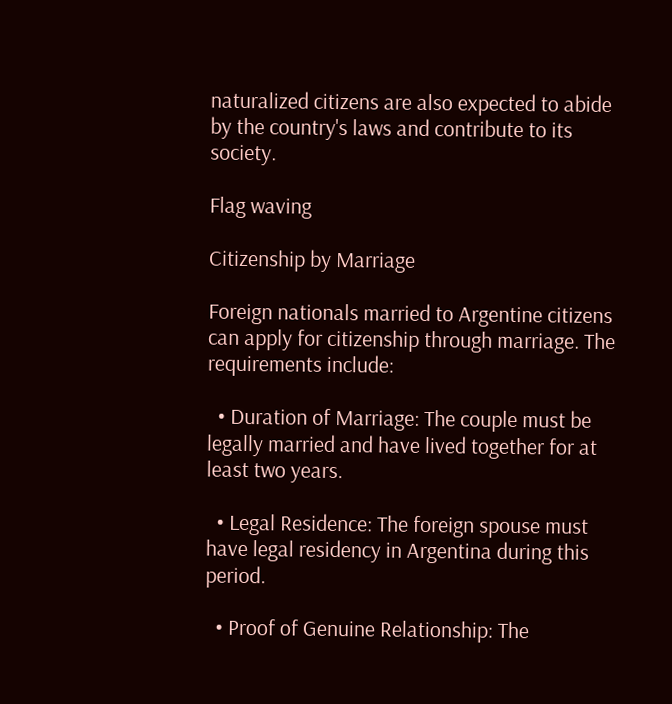naturalized citizens are also expected to abide by the country's laws and contribute to its society.

Flag waving

Citizenship by Marriage

Foreign nationals married to Argentine citizens can apply for citizenship through marriage. The requirements include:

  • Duration of Marriage: The couple must be legally married and have lived together for at least two years.

  • Legal Residence: The foreign spouse must have legal residency in Argentina during this period.

  • Proof of Genuine Relationship: The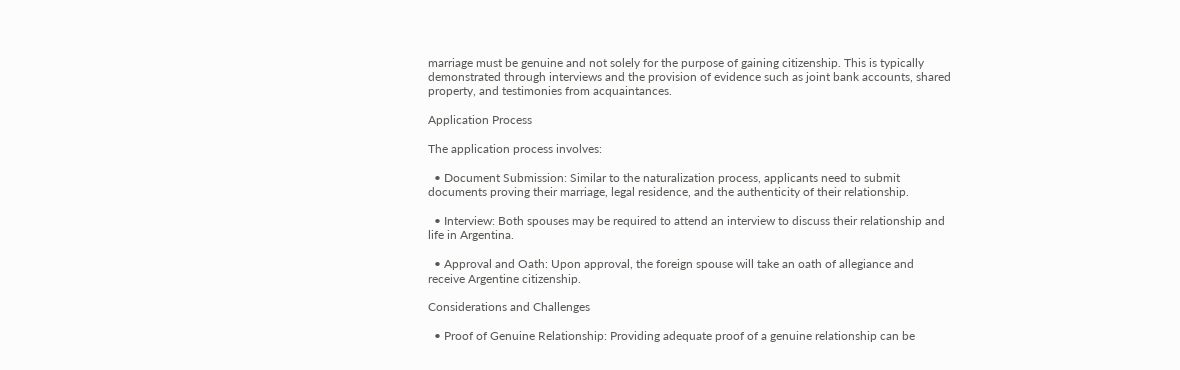marriage must be genuine and not solely for the purpose of gaining citizenship. This is typically demonstrated through interviews and the provision of evidence such as joint bank accounts, shared property, and testimonies from acquaintances.

Application Process

The application process involves:

  • Document Submission: Similar to the naturalization process, applicants need to submit documents proving their marriage, legal residence, and the authenticity of their relationship.

  • Interview: Both spouses may be required to attend an interview to discuss their relationship and life in Argentina.

  • Approval and Oath: Upon approval, the foreign spouse will take an oath of allegiance and receive Argentine citizenship.

Considerations and Challenges

  • Proof of Genuine Relationship: Providing adequate proof of a genuine relationship can be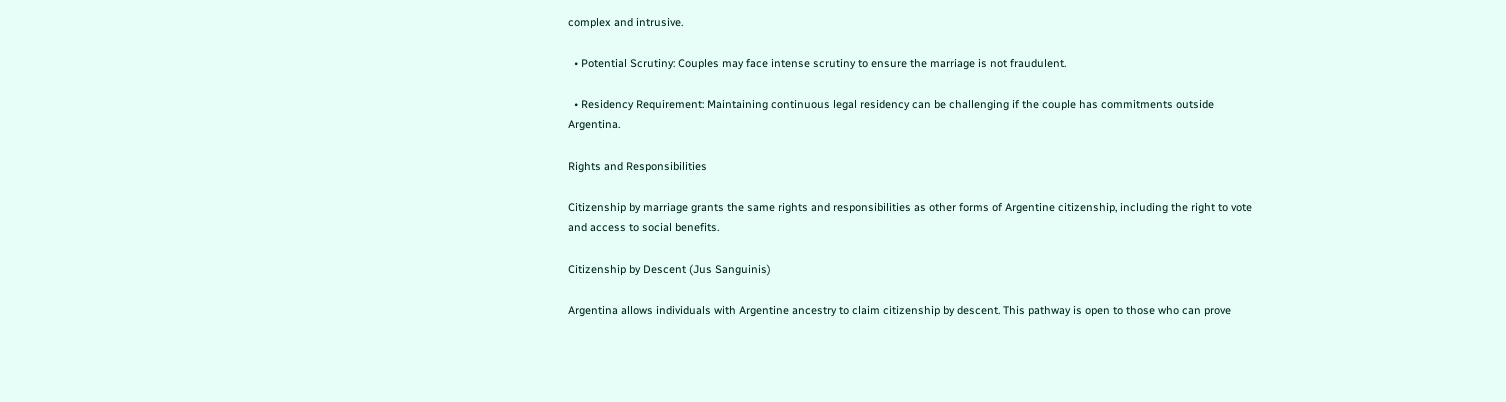complex and intrusive.

  • Potential Scrutiny: Couples may face intense scrutiny to ensure the marriage is not fraudulent.

  • Residency Requirement: Maintaining continuous legal residency can be challenging if the couple has commitments outside Argentina.

Rights and Responsibilities

Citizenship by marriage grants the same rights and responsibilities as other forms of Argentine citizenship, including the right to vote and access to social benefits.

Citizenship by Descent (Jus Sanguinis)

Argentina allows individuals with Argentine ancestry to claim citizenship by descent. This pathway is open to those who can prove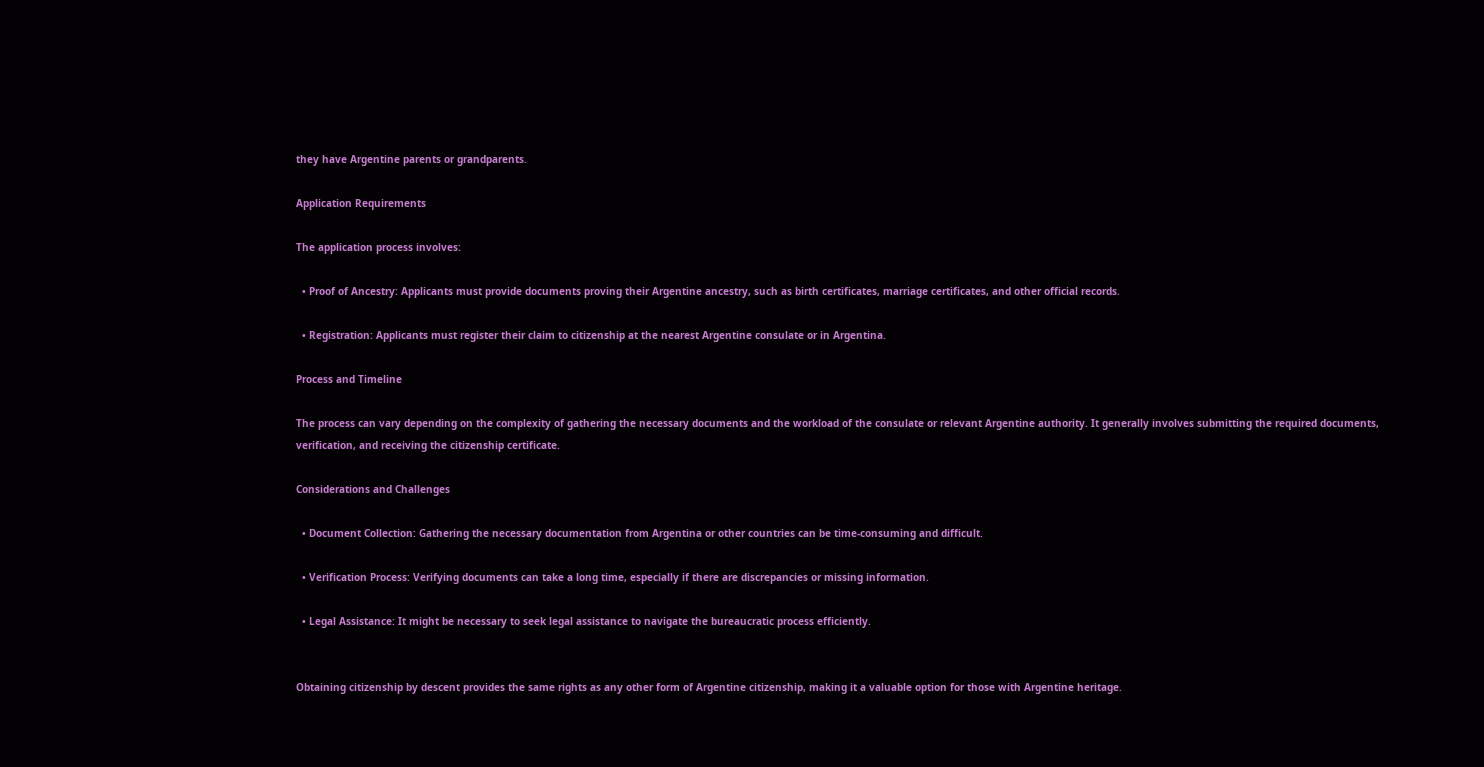they have Argentine parents or grandparents.

Application Requirements

The application process involves:

  • Proof of Ancestry: Applicants must provide documents proving their Argentine ancestry, such as birth certificates, marriage certificates, and other official records.

  • Registration: Applicants must register their claim to citizenship at the nearest Argentine consulate or in Argentina.

Process and Timeline

The process can vary depending on the complexity of gathering the necessary documents and the workload of the consulate or relevant Argentine authority. It generally involves submitting the required documents, verification, and receiving the citizenship certificate.

Considerations and Challenges

  • Document Collection: Gathering the necessary documentation from Argentina or other countries can be time-consuming and difficult.

  • Verification Process: Verifying documents can take a long time, especially if there are discrepancies or missing information.

  • Legal Assistance: It might be necessary to seek legal assistance to navigate the bureaucratic process efficiently.


Obtaining citizenship by descent provides the same rights as any other form of Argentine citizenship, making it a valuable option for those with Argentine heritage.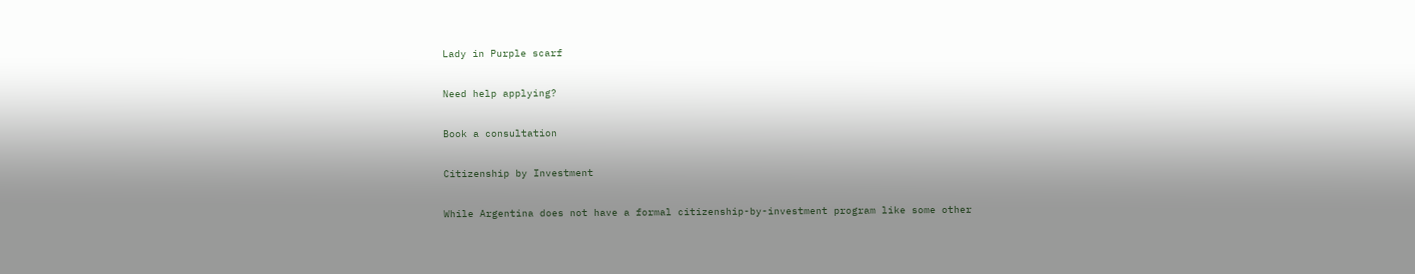Lady in Purple scarf

Need help applying?

Book a consultation

Citizenship by Investment

While Argentina does not have a formal citizenship-by-investment program like some other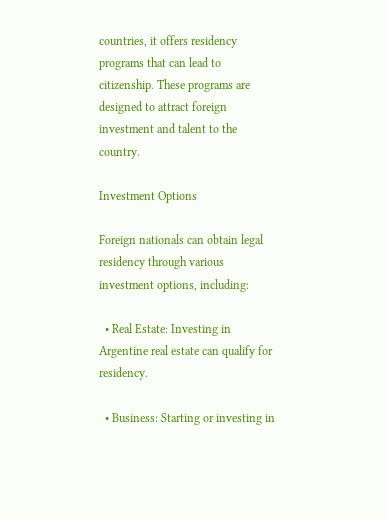countries, it offers residency programs that can lead to citizenship. These programs are designed to attract foreign investment and talent to the country.

Investment Options

Foreign nationals can obtain legal residency through various investment options, including:

  • Real Estate: Investing in Argentine real estate can qualify for residency.

  • Business: Starting or investing in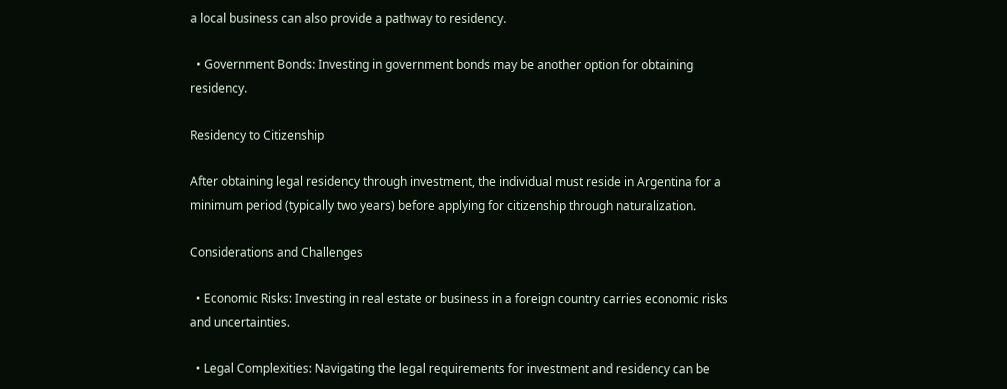a local business can also provide a pathway to residency.

  • Government Bonds: Investing in government bonds may be another option for obtaining residency.

Residency to Citizenship

After obtaining legal residency through investment, the individual must reside in Argentina for a minimum period (typically two years) before applying for citizenship through naturalization.

Considerations and Challenges

  • Economic Risks: Investing in real estate or business in a foreign country carries economic risks and uncertainties.

  • Legal Complexities: Navigating the legal requirements for investment and residency can be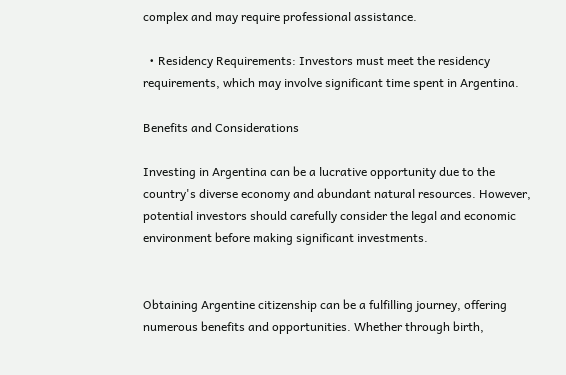complex and may require professional assistance.

  • Residency Requirements: Investors must meet the residency requirements, which may involve significant time spent in Argentina.

Benefits and Considerations

Investing in Argentina can be a lucrative opportunity due to the country's diverse economy and abundant natural resources. However, potential investors should carefully consider the legal and economic environment before making significant investments.


Obtaining Argentine citizenship can be a fulfilling journey, offering numerous benefits and opportunities. Whether through birth,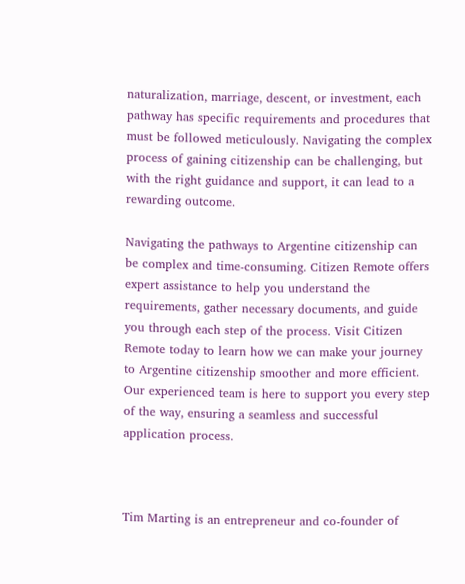naturalization, marriage, descent, or investment, each pathway has specific requirements and procedures that must be followed meticulously. Navigating the complex process of gaining citizenship can be challenging, but with the right guidance and support, it can lead to a rewarding outcome.

Navigating the pathways to Argentine citizenship can be complex and time-consuming. Citizen Remote offers expert assistance to help you understand the requirements, gather necessary documents, and guide you through each step of the process. Visit Citizen Remote today to learn how we can make your journey to Argentine citizenship smoother and more efficient. Our experienced team is here to support you every step of the way, ensuring a seamless and successful application process.



Tim Marting is an entrepreneur and co-founder of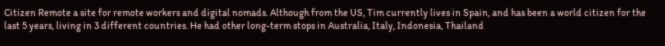Citizen Remote a site for remote workers and digital nomads. Although from the US, Tim currently lives in Spain, and has been a world citizen for the last 5 years, living in 3 different countries. He had other long-term stops in Australia, Italy, Indonesia, Thailand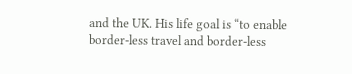and the UK. His life goal is “to enable border-less travel and border-less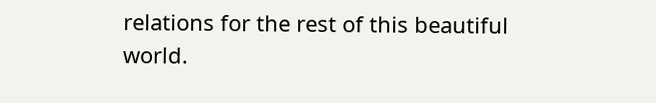relations for the rest of this beautiful world.